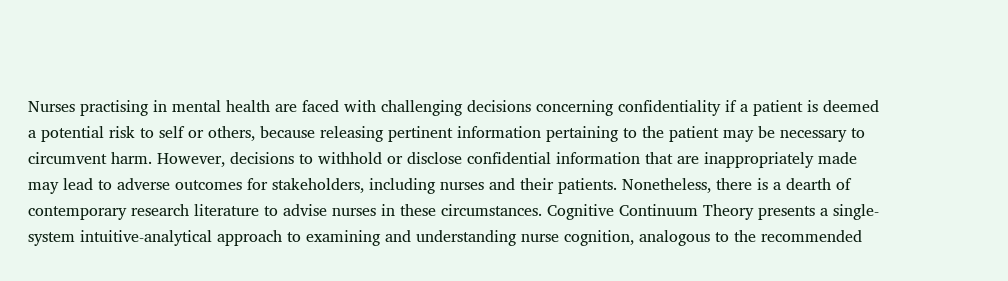Nurses practising in mental health are faced with challenging decisions concerning confidentiality if a patient is deemed a potential risk to self or others, because releasing pertinent information pertaining to the patient may be necessary to circumvent harm. However, decisions to withhold or disclose confidential information that are inappropriately made may lead to adverse outcomes for stakeholders, including nurses and their patients. Nonetheless, there is a dearth of contemporary research literature to advise nurses in these circumstances. Cognitive Continuum Theory presents a single-system intuitive-analytical approach to examining and understanding nurse cognition, analogous to the recommended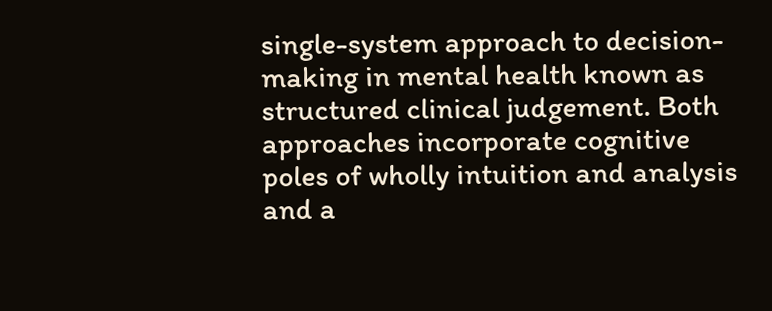single-system approach to decision-making in mental health known as structured clinical judgement. Both approaches incorporate cognitive poles of wholly intuition and analysis and a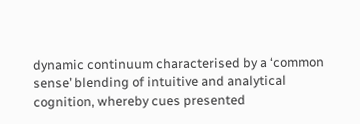dynamic continuum characterised by a ‘common sense’ blending of intuitive and analytical cognition, whereby cues presented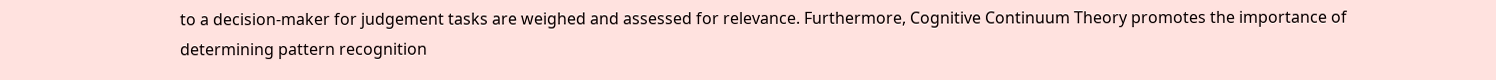to a decision-maker for judgement tasks are weighed and assessed for relevance. Furthermore, Cognitive Continuum Theory promotes the importance of determining pattern recognition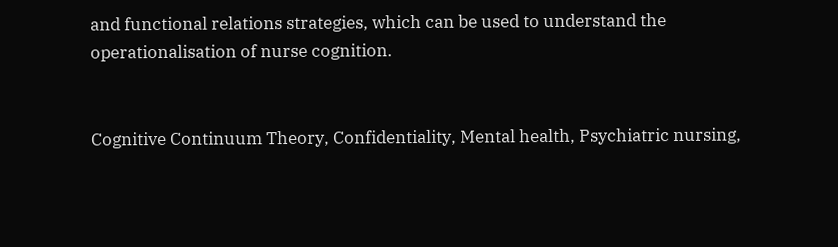and functional relations strategies, which can be used to understand the operationalisation of nurse cognition.


Cognitive Continuum Theory, Confidentiality, Mental health, Psychiatric nursing,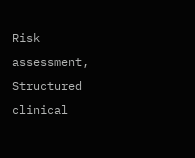Risk assessment, Structured clinical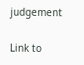judgement

Link to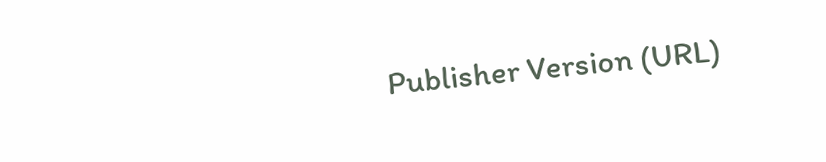Publisher Version (URL)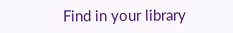Find in your library